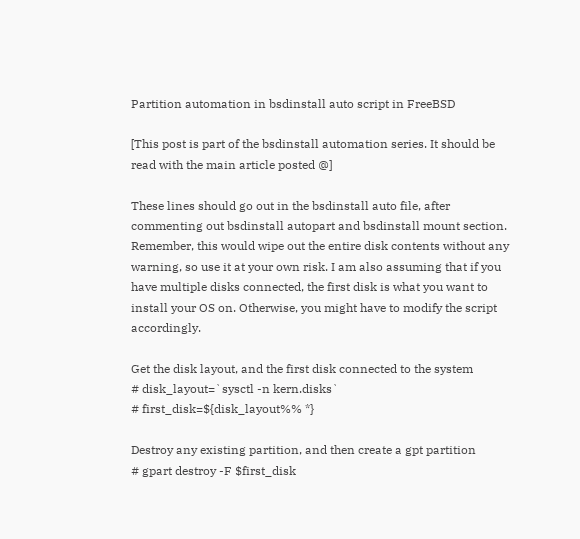Partition automation in bsdinstall auto script in FreeBSD

[This post is part of the bsdinstall automation series. It should be read with the main article posted @]

These lines should go out in the bsdinstall auto file, after commenting out bsdinstall autopart and bsdinstall mount section. Remember, this would wipe out the entire disk contents without any warning, so use it at your own risk. I am also assuming that if you have multiple disks connected, the first disk is what you want to install your OS on. Otherwise, you might have to modify the script accordingly.

Get the disk layout, and the first disk connected to the system
# disk_layout=`sysctl -n kern.disks`
# first_disk=${disk_layout%% *}

Destroy any existing partition, and then create a gpt partition
# gpart destroy -F $first_disk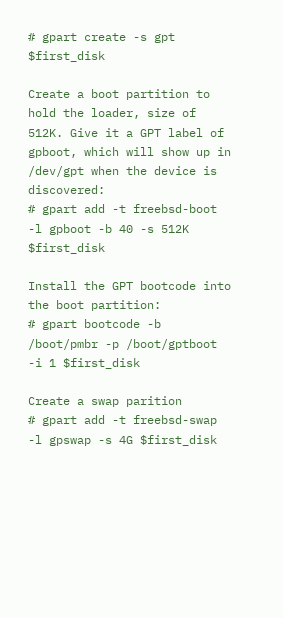# gpart create -s gpt $first_disk

Create a boot partition to hold the loader, size of 512K. Give it a GPT label of gpboot, which will show up in /dev/gpt when the device is discovered:
# gpart add -t freebsd-boot -l gpboot -b 40 -s 512K $first_disk

Install the GPT bootcode into the boot partition:
# gpart bootcode -b /boot/pmbr -p /boot/gptboot -i 1 $first_disk

Create a swap parition
# gpart add -t freebsd-swap -l gpswap -s 4G $first_disk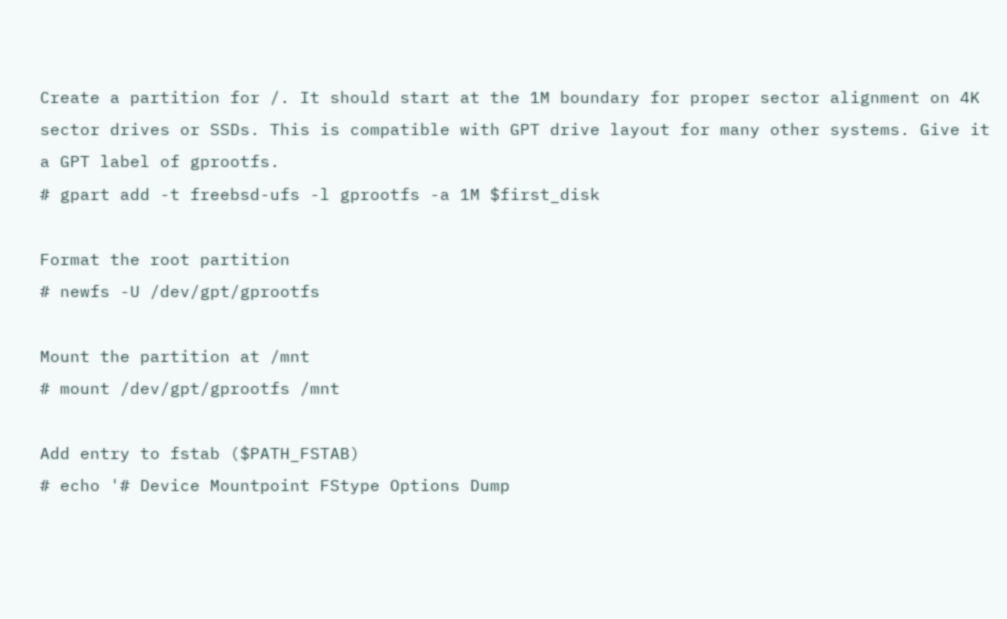Create a partition for /. It should start at the 1M boundary for proper sector alignment on 4K sector drives or SSDs. This is compatible with GPT drive layout for many other systems. Give it a GPT label of gprootfs.
# gpart add -t freebsd-ufs -l gprootfs -a 1M $first_disk

Format the root partition
# newfs -U /dev/gpt/gprootfs

Mount the partition at /mnt
# mount /dev/gpt/gprootfs /mnt

Add entry to fstab ($PATH_FSTAB)
# echo '# Device Mountpoint FStype Options Dump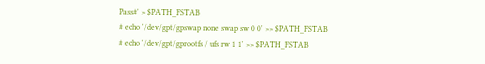Pass#' > $PATH_FSTAB
# echo '/dev/gpt/gpswap none swap sw 0 0' >> $PATH_FSTAB
# echo '/dev/gpt/gprootfs / ufs rw 1 1' >> $PATH_FSTAB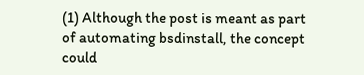(1) Although the post is meant as part of automating bsdinstall, the concept could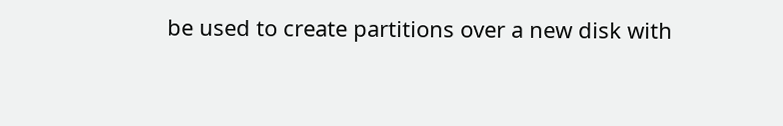be used to create partitions over a new disk with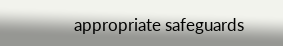appropriate safeguards